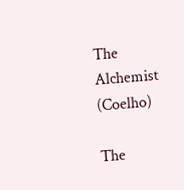The Alchemist (Coelho)

The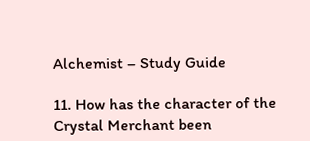Alchemist – Study Guide

11. How has the character of the Crystal Merchant been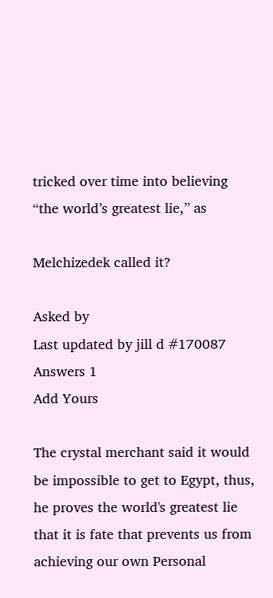tricked over time into believing “the world’s greatest lie,” as

Melchizedek called it?

Asked by
Last updated by jill d #170087
Answers 1
Add Yours

The crystal merchant said it would be impossible to get to Egypt, thus, he proves the world's greatest lie that it is fate that prevents us from achieving our own Personal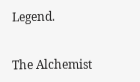Legend.


The Alchemist